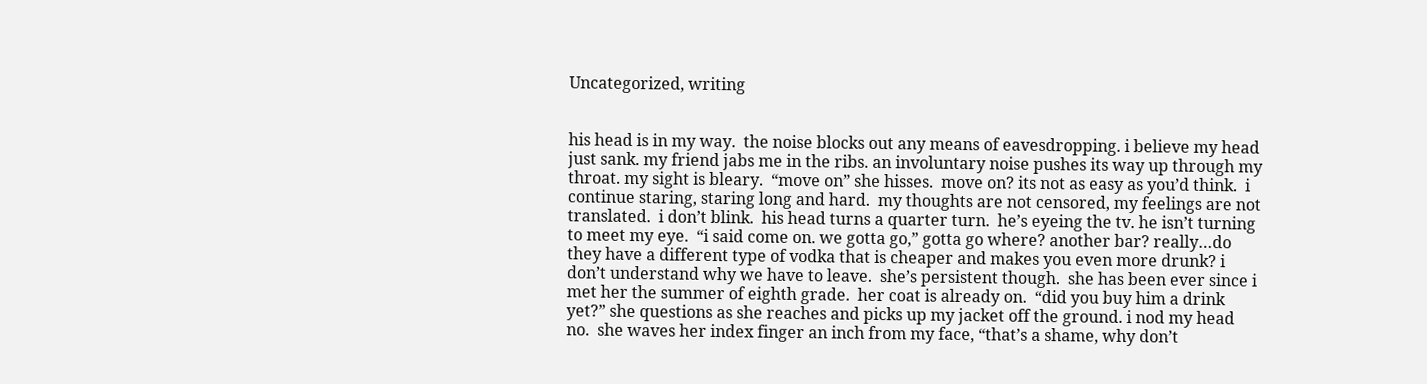Uncategorized, writing


his head is in my way.  the noise blocks out any means of eavesdropping. i believe my head just sank. my friend jabs me in the ribs. an involuntary noise pushes its way up through my throat. my sight is bleary.  “move on” she hisses.  move on? its not as easy as you’d think.  i continue staring, staring long and hard.  my thoughts are not censored, my feelings are not translated.  i don’t blink.  his head turns a quarter turn.  he’s eyeing the tv. he isn’t turning to meet my eye.  “i said come on. we gotta go,” gotta go where? another bar? really…do they have a different type of vodka that is cheaper and makes you even more drunk? i don’t understand why we have to leave.  she’s persistent though.  she has been ever since i met her the summer of eighth grade.  her coat is already on.  “did you buy him a drink yet?” she questions as she reaches and picks up my jacket off the ground. i nod my head no.  she waves her index finger an inch from my face, “that’s a shame, why don’t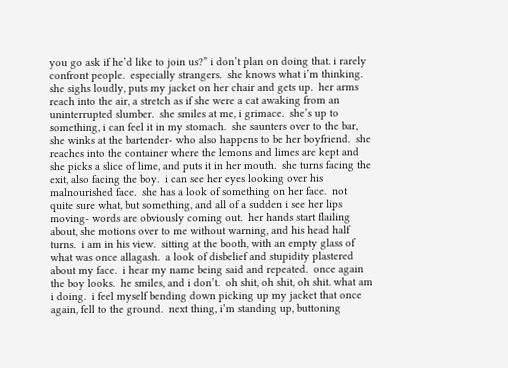you go ask if he’d like to join us?” i don’t plan on doing that. i rarely confront people.  especially strangers.  she knows what i’m thinking. she sighs loudly, puts my jacket on her chair and gets up.  her arms reach into the air, a stretch as if she were a cat awaking from an uninterrupted slumber.  she smiles at me, i grimace.  she’s up to something, i can feel it in my stomach.  she saunters over to the bar, she winks at the bartender- who also happens to be her boyfriend.  she reaches into the container where the lemons and limes are kept and she picks a slice of lime, and puts it in her mouth.  she turns facing the exit, also facing the boy.  i can see her eyes looking over his malnourished face.  she has a look of something on her face.  not quite sure what, but something, and all of a sudden i see her lips moving- words are obviously coming out.  her hands start flailing about, she motions over to me without warning, and his head half turns.  i am in his view.  sitting at the booth, with an empty glass of what was once allagash.  a look of disbelief and stupidity plastered about my face.  i hear my name being said and repeated.  once again the boy looks.  he smiles, and i don’t.  oh shit, oh shit, oh shit. what am i doing.  i feel myself bending down picking up my jacket that once again, fell to the ground.  next thing, i’m standing up, buttoning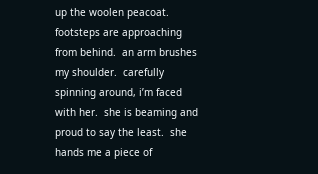up the woolen peacoat.  footsteps are approaching from behind.  an arm brushes my shoulder.  carefully spinning around, i’m faced with her.  she is beaming and proud to say the least.  she hands me a piece of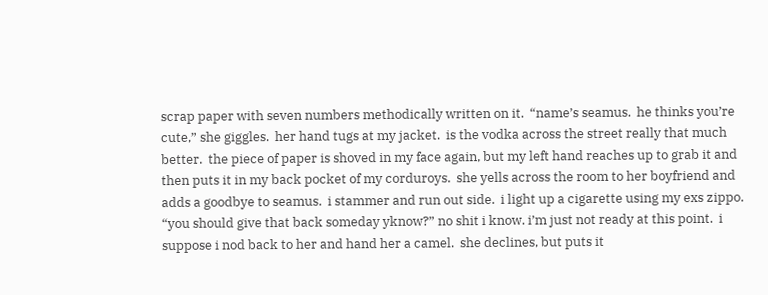scrap paper with seven numbers methodically written on it.  “name’s seamus.  he thinks you’re cute,” she giggles.  her hand tugs at my jacket.  is the vodka across the street really that much better.  the piece of paper is shoved in my face again, but my left hand reaches up to grab it and then puts it in my back pocket of my corduroys.  she yells across the room to her boyfriend and adds a goodbye to seamus.  i stammer and run out side.  i light up a cigarette using my exs zippo.  “you should give that back someday yknow?” no shit i know. i’m just not ready at this point.  i suppose i nod back to her and hand her a camel.  she declines, but puts it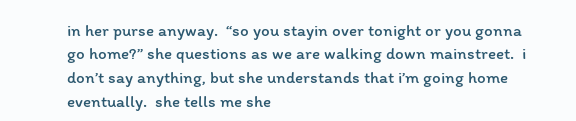in her purse anyway.  “so you stayin over tonight or you gonna go home?” she questions as we are walking down mainstreet.  i don’t say anything, but she understands that i’m going home eventually.  she tells me she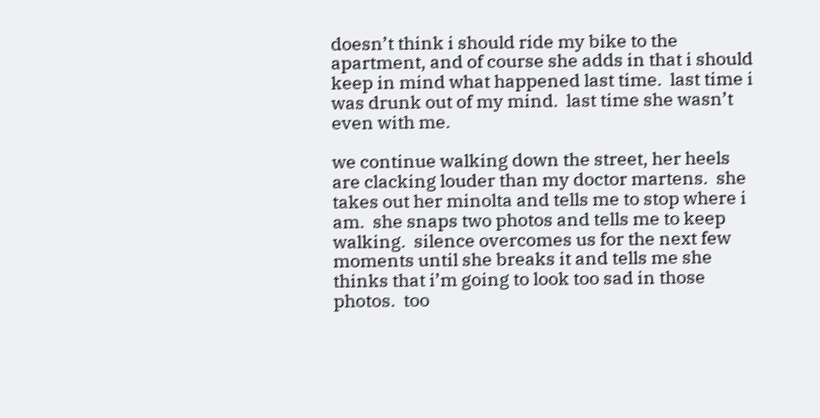doesn’t think i should ride my bike to the apartment, and of course she adds in that i should keep in mind what happened last time.  last time i was drunk out of my mind.  last time she wasn’t even with me.

we continue walking down the street, her heels are clacking louder than my doctor martens.  she takes out her minolta and tells me to stop where i am.  she snaps two photos and tells me to keep walking.  silence overcomes us for the next few moments until she breaks it and tells me she thinks that i’m going to look too sad in those photos.  too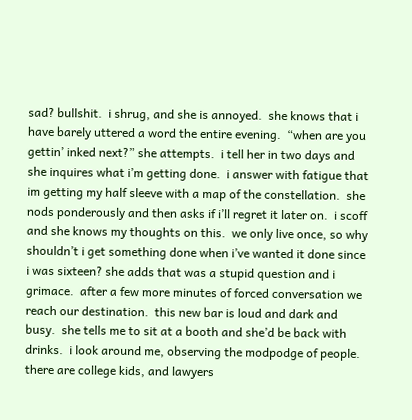sad? bullshit.  i shrug, and she is annoyed.  she knows that i have barely uttered a word the entire evening.  “when are you gettin’ inked next?” she attempts.  i tell her in two days and she inquires what i’m getting done.  i answer with fatigue that im getting my half sleeve with a map of the constellation.  she nods ponderously and then asks if i’ll regret it later on.  i scoff and she knows my thoughts on this.  we only live once, so why shouldn’t i get something done when i’ve wanted it done since i was sixteen? she adds that was a stupid question and i grimace.  after a few more minutes of forced conversation we reach our destination.  this new bar is loud and dark and busy.  she tells me to sit at a booth and she’d be back with drinks.  i look around me, observing the modpodge of people.  there are college kids, and lawyers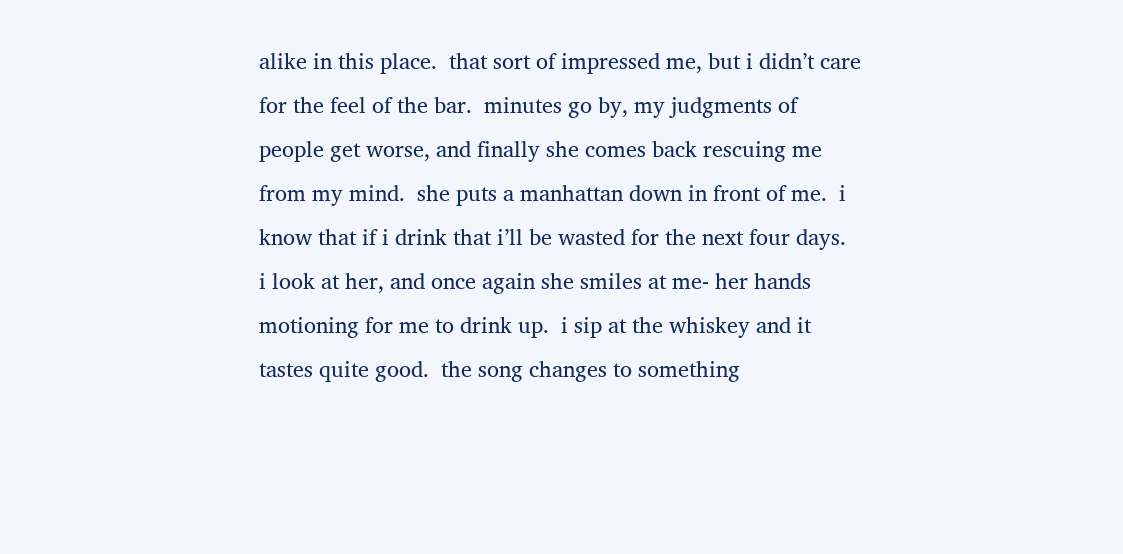alike in this place.  that sort of impressed me, but i didn’t care for the feel of the bar.  minutes go by, my judgments of people get worse, and finally she comes back rescuing me from my mind.  she puts a manhattan down in front of me.  i know that if i drink that i’ll be wasted for the next four days.  i look at her, and once again she smiles at me- her hands motioning for me to drink up.  i sip at the whiskey and it tastes quite good.  the song changes to something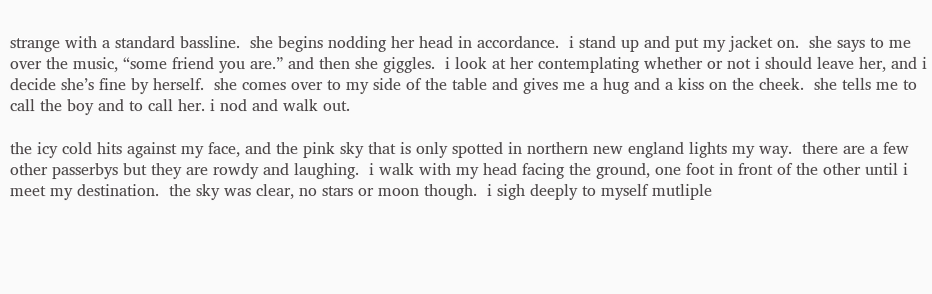strange with a standard bassline.  she begins nodding her head in accordance.  i stand up and put my jacket on.  she says to me over the music, “some friend you are.” and then she giggles.  i look at her contemplating whether or not i should leave her, and i decide she’s fine by herself.  she comes over to my side of the table and gives me a hug and a kiss on the cheek.  she tells me to call the boy and to call her. i nod and walk out.

the icy cold hits against my face, and the pink sky that is only spotted in northern new england lights my way.  there are a few other passerbys but they are rowdy and laughing.  i walk with my head facing the ground, one foot in front of the other until i meet my destination.  the sky was clear, no stars or moon though.  i sigh deeply to myself mutliple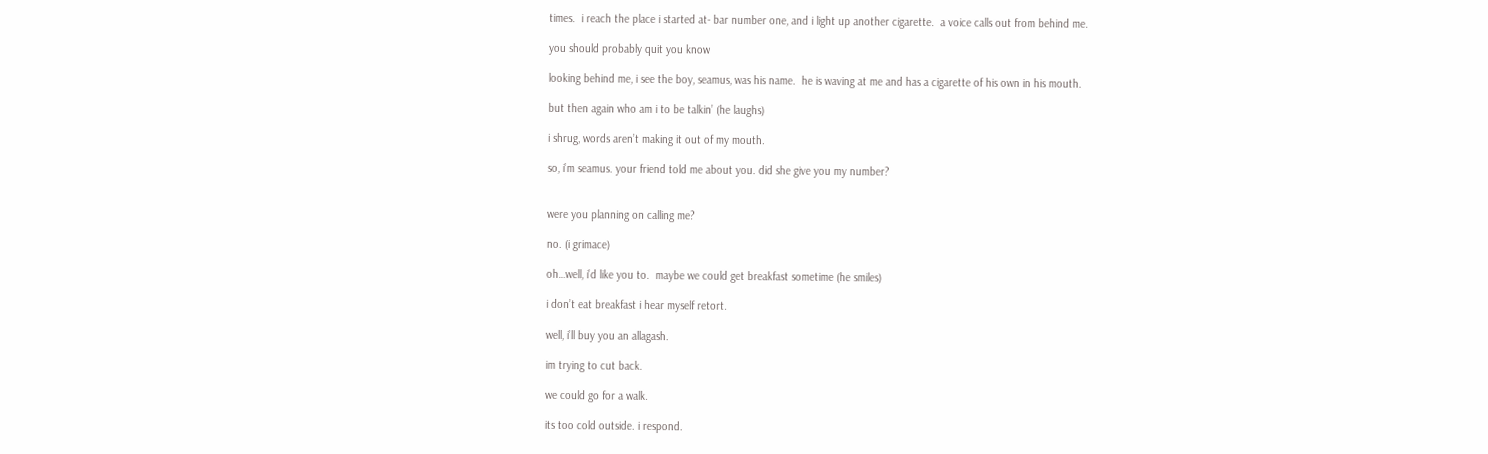times.  i reach the place i started at- bar number one, and i light up another cigarette.  a voice calls out from behind me.

you should probably quit you know

looking behind me, i see the boy, seamus, was his name.  he is waving at me and has a cigarette of his own in his mouth.

but then again who am i to be talkin’ (he laughs)

i shrug, words aren’t making it out of my mouth.

so, i’m seamus. your friend told me about you. did she give you my number?


were you planning on calling me?

no. (i grimace)

oh…well, i’d like you to.  maybe we could get breakfast sometime (he smiles)

i don’t eat breakfast i hear myself retort.

well, i’ll buy you an allagash.

im trying to cut back.

we could go for a walk.

its too cold outside. i respond.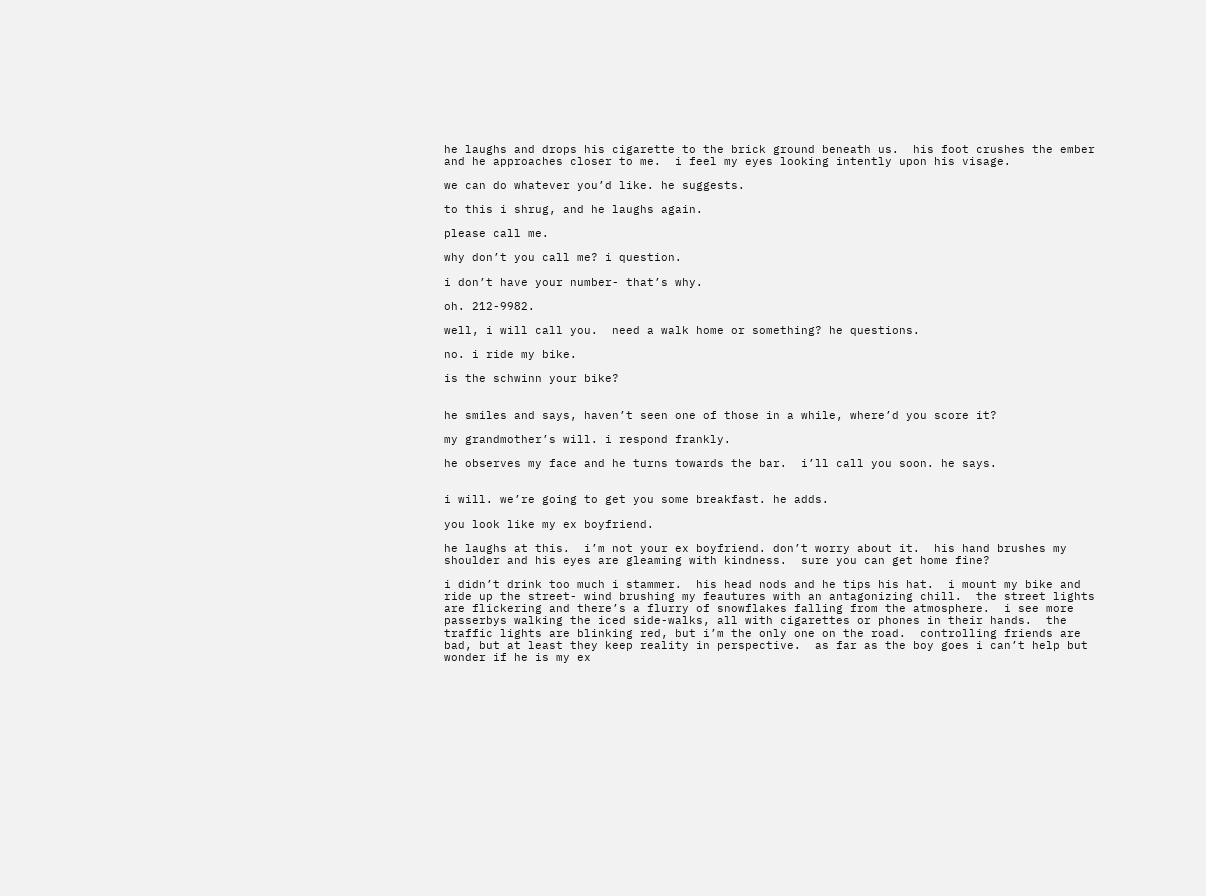he laughs and drops his cigarette to the brick ground beneath us.  his foot crushes the ember and he approaches closer to me.  i feel my eyes looking intently upon his visage.

we can do whatever you’d like. he suggests.

to this i shrug, and he laughs again.

please call me.

why don’t you call me? i question.

i don’t have your number- that’s why.

oh. 212-9982.

well, i will call you.  need a walk home or something? he questions.

no. i ride my bike.

is the schwinn your bike?


he smiles and says, haven’t seen one of those in a while, where’d you score it?

my grandmother’s will. i respond frankly.

he observes my face and he turns towards the bar.  i’ll call you soon. he says.


i will. we’re going to get you some breakfast. he adds.

you look like my ex boyfriend.

he laughs at this.  i’m not your ex boyfriend. don’t worry about it.  his hand brushes my shoulder and his eyes are gleaming with kindness.  sure you can get home fine?

i didn’t drink too much i stammer.  his head nods and he tips his hat.  i mount my bike and ride up the street- wind brushing my feautures with an antagonizing chill.  the street lights are flickering and there’s a flurry of snowflakes falling from the atmosphere.  i see more passerbys walking the iced side-walks, all with cigarettes or phones in their hands.  the traffic lights are blinking red, but i’m the only one on the road.  controlling friends are bad, but at least they keep reality in perspective.  as far as the boy goes i can’t help but wonder if he is my ex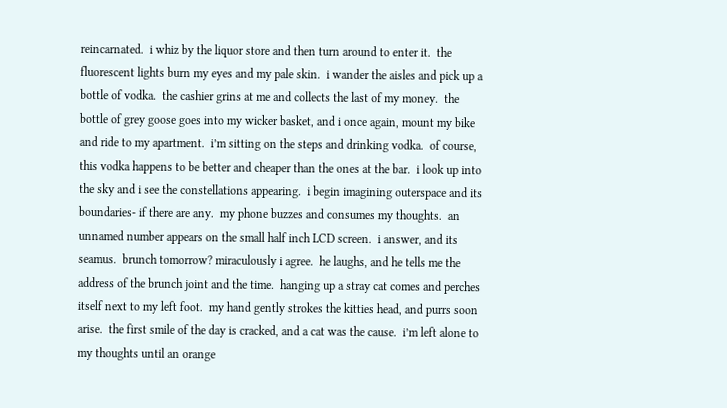reincarnated.  i whiz by the liquor store and then turn around to enter it.  the fluorescent lights burn my eyes and my pale skin.  i wander the aisles and pick up a bottle of vodka.  the cashier grins at me and collects the last of my money.  the bottle of grey goose goes into my wicker basket, and i once again, mount my bike and ride to my apartment.  i’m sitting on the steps and drinking vodka.  of course, this vodka happens to be better and cheaper than the ones at the bar.  i look up into the sky and i see the constellations appearing.  i begin imagining outerspace and its boundaries- if there are any.  my phone buzzes and consumes my thoughts.  an unnamed number appears on the small half inch LCD screen.  i answer, and its seamus.  brunch tomorrow? miraculously i agree.  he laughs, and he tells me the address of the brunch joint and the time.  hanging up a stray cat comes and perches itself next to my left foot.  my hand gently strokes the kitties head, and purrs soon arise.  the first smile of the day is cracked, and a cat was the cause.  i’m left alone to my thoughts until an orange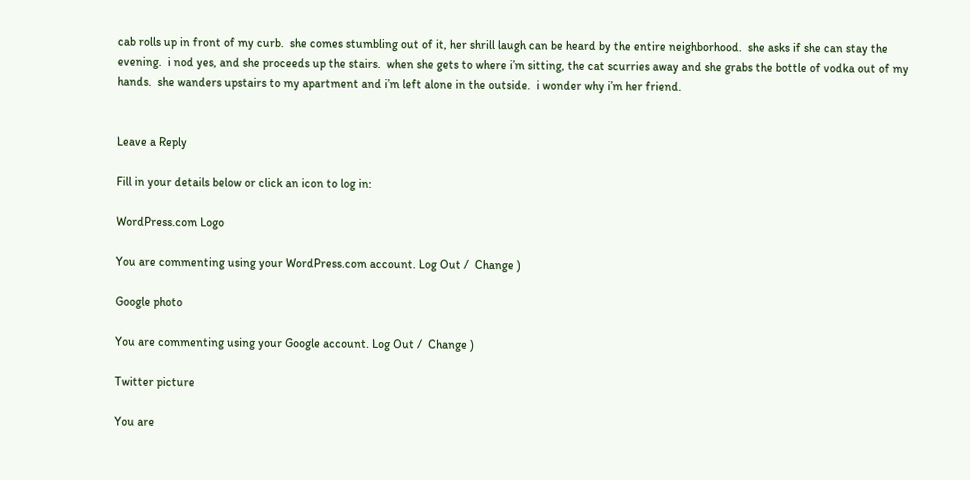cab rolls up in front of my curb.  she comes stumbling out of it, her shrill laugh can be heard by the entire neighborhood.  she asks if she can stay the evening.  i nod yes, and she proceeds up the stairs.  when she gets to where i’m sitting, the cat scurries away and she grabs the bottle of vodka out of my hands.  she wanders upstairs to my apartment and i’m left alone in the outside.  i wonder why i’m her friend.


Leave a Reply

Fill in your details below or click an icon to log in:

WordPress.com Logo

You are commenting using your WordPress.com account. Log Out /  Change )

Google photo

You are commenting using your Google account. Log Out /  Change )

Twitter picture

You are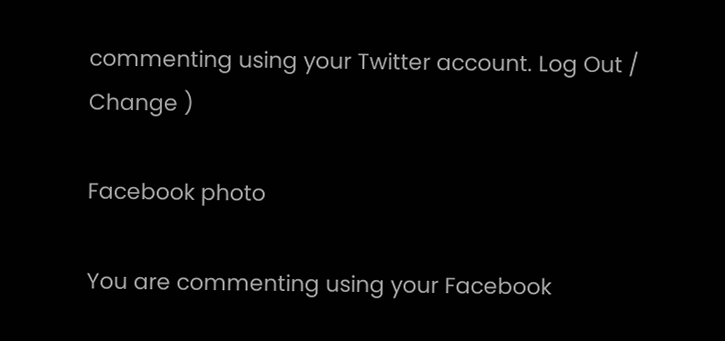commenting using your Twitter account. Log Out /  Change )

Facebook photo

You are commenting using your Facebook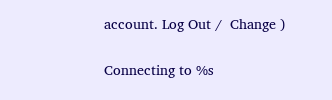account. Log Out /  Change )

Connecting to %s